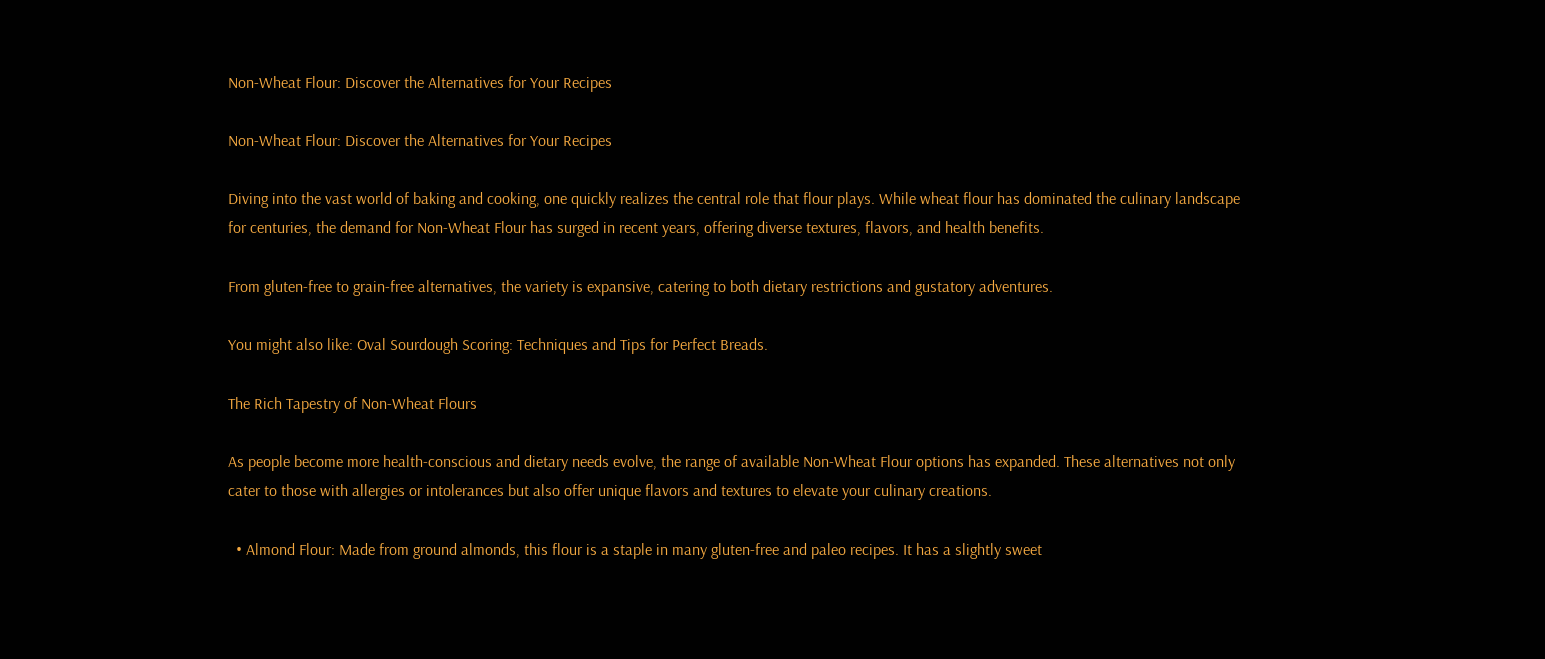Non-Wheat Flour: Discover the Alternatives for Your Recipes

Non-Wheat Flour: Discover the Alternatives for Your Recipes

Diving into the vast world of baking and cooking, one quickly realizes the central role that flour plays. While wheat flour has dominated the culinary landscape for centuries, the demand for Non-Wheat Flour has surged in recent years, offering diverse textures, flavors, and health benefits.

From gluten-free to grain-free alternatives, the variety is expansive, catering to both dietary restrictions and gustatory adventures.

You might also like: Oval Sourdough Scoring: Techniques and Tips for Perfect Breads.

The Rich Tapestry of Non-Wheat Flours

As people become more health-conscious and dietary needs evolve, the range of available Non-Wheat Flour options has expanded. These alternatives not only cater to those with allergies or intolerances but also offer unique flavors and textures to elevate your culinary creations.

  • Almond Flour: Made from ground almonds, this flour is a staple in many gluten-free and paleo recipes. It has a slightly sweet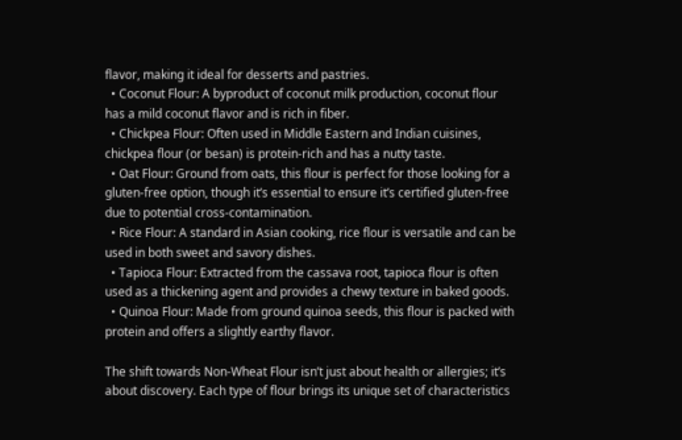flavor, making it ideal for desserts and pastries.
  • Coconut Flour: A byproduct of coconut milk production, coconut flour has a mild coconut flavor and is rich in fiber.
  • Chickpea Flour: Often used in Middle Eastern and Indian cuisines, chickpea flour (or besan) is protein-rich and has a nutty taste.
  • Oat Flour: Ground from oats, this flour is perfect for those looking for a gluten-free option, though it’s essential to ensure it’s certified gluten-free due to potential cross-contamination.
  • Rice Flour: A standard in Asian cooking, rice flour is versatile and can be used in both sweet and savory dishes.
  • Tapioca Flour: Extracted from the cassava root, tapioca flour is often used as a thickening agent and provides a chewy texture in baked goods.
  • Quinoa Flour: Made from ground quinoa seeds, this flour is packed with protein and offers a slightly earthy flavor.

The shift towards Non-Wheat Flour isn’t just about health or allergies; it’s about discovery. Each type of flour brings its unique set of characteristics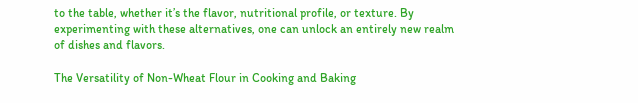to the table, whether it’s the flavor, nutritional profile, or texture. By experimenting with these alternatives, one can unlock an entirely new realm of dishes and flavors.

The Versatility of Non-Wheat Flour in Cooking and Baking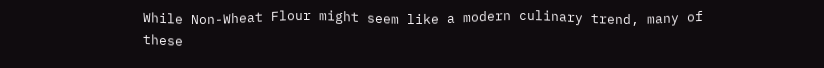While Non-Wheat Flour might seem like a modern culinary trend, many of these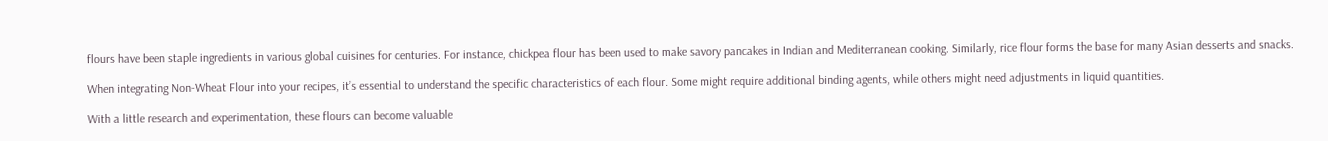flours have been staple ingredients in various global cuisines for centuries. For instance, chickpea flour has been used to make savory pancakes in Indian and Mediterranean cooking. Similarly, rice flour forms the base for many Asian desserts and snacks.

When integrating Non-Wheat Flour into your recipes, it’s essential to understand the specific characteristics of each flour. Some might require additional binding agents, while others might need adjustments in liquid quantities.

With a little research and experimentation, these flours can become valuable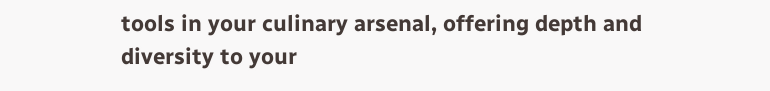tools in your culinary arsenal, offering depth and diversity to your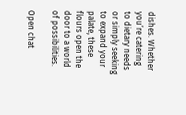dishes. Whether you’re catering to dietary needs or simply seeking to expand your palate, these flours open the door to a world of possibilities.

Open chat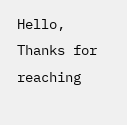Hello, Thanks for reaching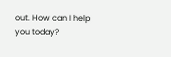out. How can I help you today?